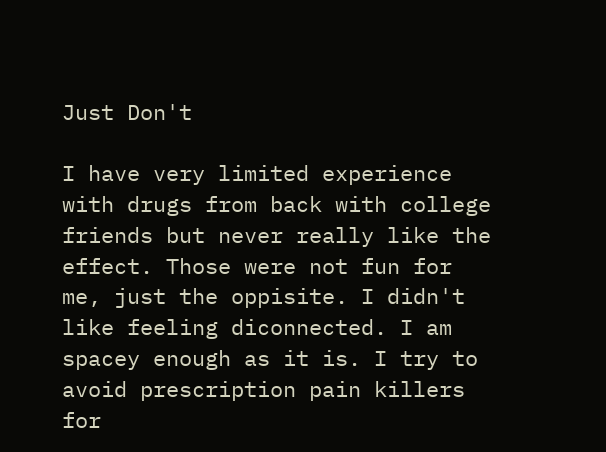Just Don't

I have very limited experience with drugs from back with college friends but never really like the effect. Those were not fun for me, just the oppisite. I didn't like feeling diconnected. I am spacey enough as it is. I try to avoid prescription pain killers for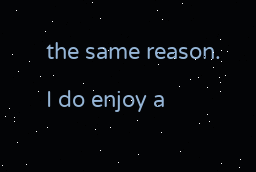the same reason.

I do enjoy a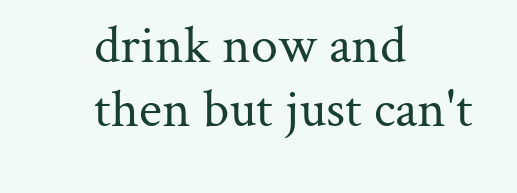drink now and then but just can't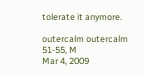tolerate it anymore.

outercalm outercalm
51-55, M
Mar 4, 2009